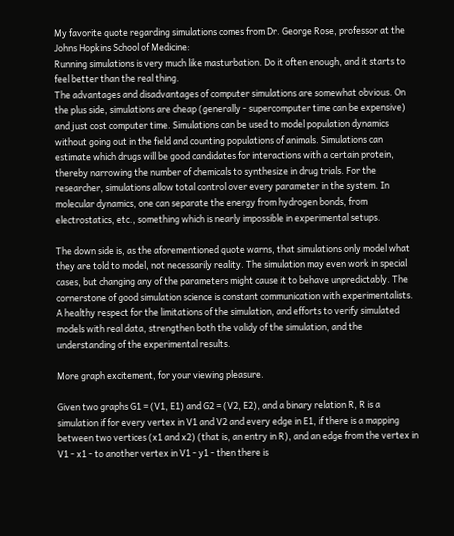My favorite quote regarding simulations comes from Dr. George Rose, professor at the Johns Hopkins School of Medicine:
Running simulations is very much like masturbation. Do it often enough, and it starts to feel better than the real thing.
The advantages and disadvantages of computer simulations are somewhat obvious. On the plus side, simulations are cheap (generally - supercomputer time can be expensive) and just cost computer time. Simulations can be used to model population dynamics without going out in the field and counting populations of animals. Simulations can estimate which drugs will be good candidates for interactions with a certain protein, thereby narrowing the number of chemicals to synthesize in drug trials. For the researcher, simulations allow total control over every parameter in the system. In molecular dynamics, one can separate the energy from hydrogen bonds, from electrostatics, etc., something which is nearly impossible in experimental setups.

The down side is, as the aforementioned quote warns, that simulations only model what they are told to model, not necessarily reality. The simulation may even work in special cases, but changing any of the parameters might cause it to behave unpredictably. The cornerstone of good simulation science is constant communication with experimentalists. A healthy respect for the limitations of the simulation, and efforts to verify simulated models with real data, strengthen both the validy of the simulation, and the understanding of the experimental results.

More graph excitement, for your viewing pleasure.

Given two graphs G1 = (V1, E1) and G2 = (V2, E2), and a binary relation R, R is a simulation if for every vertex in V1 and V2 and every edge in E1, if there is a mapping between two vertices (x1 and x2) (that is, an entry in R), and an edge from the vertex in V1 - x1 - to another vertex in V1 - y1 - then there is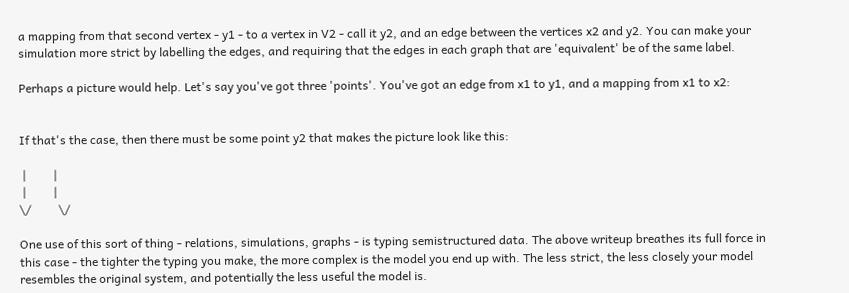a mapping from that second vertex - y1 - to a vertex in V2 - call it y2, and an edge between the vertices x2 and y2. You can make your simulation more strict by labelling the edges, and requiring that the edges in each graph that are 'equivalent' be of the same label.

Perhaps a picture would help. Let's say you've got three 'points'. You've got an edge from x1 to y1, and a mapping from x1 to x2:


If that's the case, then there must be some point y2 that makes the picture look like this:

 |         |
 |         |
\/         \/

One use of this sort of thing - relations, simulations, graphs - is typing semistructured data. The above writeup breathes its full force in this case - the tighter the typing you make, the more complex is the model you end up with. The less strict, the less closely your model resembles the original system, and potentially the less useful the model is.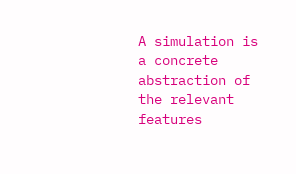A simulation is a concrete abstraction of the relevant features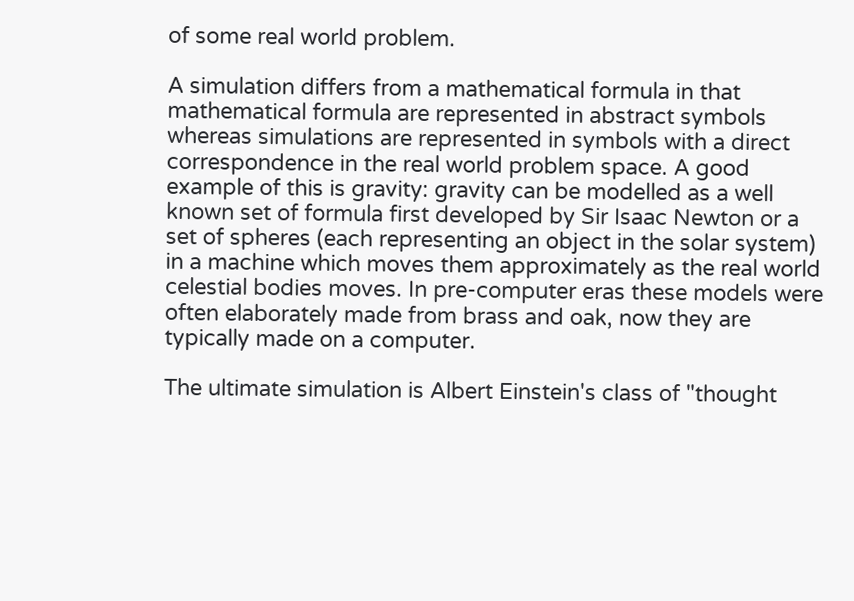of some real world problem.

A simulation differs from a mathematical formula in that mathematical formula are represented in abstract symbols whereas simulations are represented in symbols with a direct correspondence in the real world problem space. A good example of this is gravity: gravity can be modelled as a well known set of formula first developed by Sir Isaac Newton or a set of spheres (each representing an object in the solar system) in a machine which moves them approximately as the real world celestial bodies moves. In pre-computer eras these models were often elaborately made from brass and oak, now they are typically made on a computer.

The ultimate simulation is Albert Einstein's class of "thought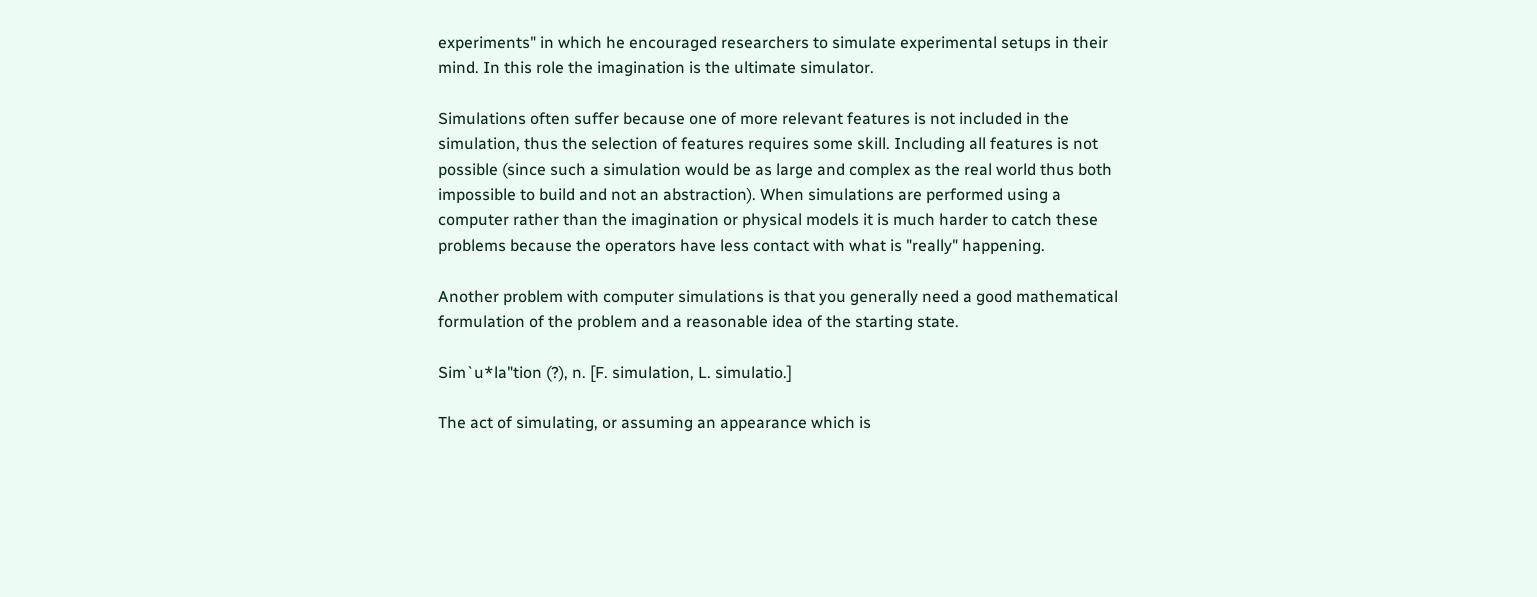experiments" in which he encouraged researchers to simulate experimental setups in their mind. In this role the imagination is the ultimate simulator.

Simulations often suffer because one of more relevant features is not included in the simulation, thus the selection of features requires some skill. Including all features is not possible (since such a simulation would be as large and complex as the real world thus both impossible to build and not an abstraction). When simulations are performed using a computer rather than the imagination or physical models it is much harder to catch these problems because the operators have less contact with what is "really" happening.

Another problem with computer simulations is that you generally need a good mathematical formulation of the problem and a reasonable idea of the starting state.

Sim`u*la"tion (?), n. [F. simulation, L. simulatio.]

The act of simulating, or assuming an appearance which is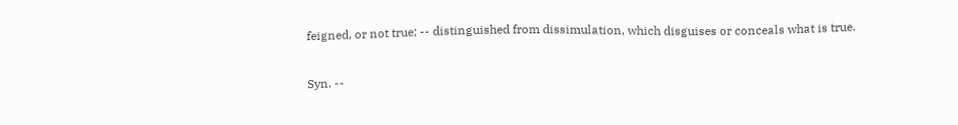feigned, or not true; -- distinguished from dissimulation, which disguises or conceals what is true.

Syn. --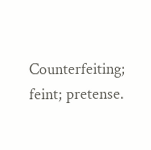Counterfeiting; feint; pretense.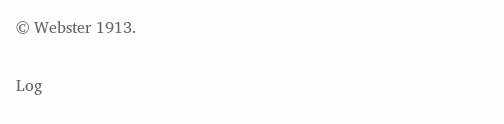© Webster 1913.

Log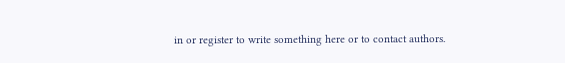in or register to write something here or to contact authors.